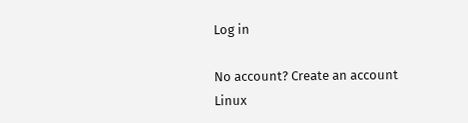Log in

No account? Create an account
Linux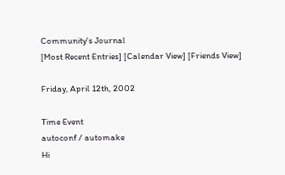Community's Journal
[Most Recent Entries] [Calendar View] [Friends View]

Friday, April 12th, 2002

Time Event
autoconf / automake
Hi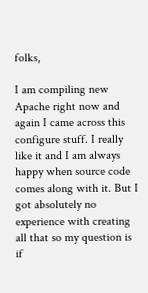folks,

I am compiling new Apache right now and again I came across this configure stuff. I really like it and I am always happy when source code comes along with it. But I got absolutely no experience with creating all that so my question is if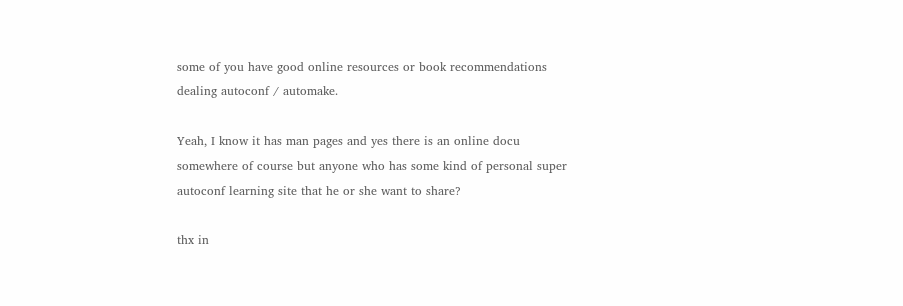some of you have good online resources or book recommendations dealing autoconf / automake.

Yeah, I know it has man pages and yes there is an online docu somewhere of course but anyone who has some kind of personal super autoconf learning site that he or she want to share?

thx in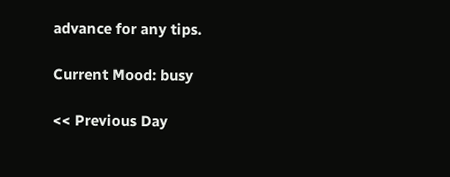advance for any tips.

Current Mood: busy

<< Previous Day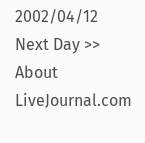2002/04/12
Next Day >>
About LiveJournal.com